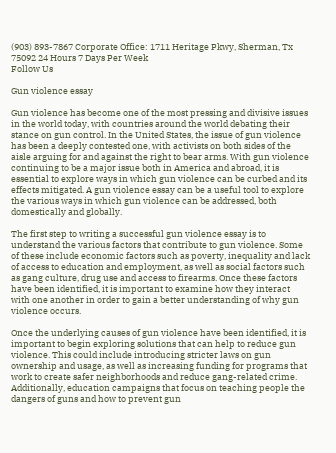(903) 893-7867 Corporate Office: 1711 Heritage Pkwy, Sherman, Tx 75092 24 Hours 7 Days Per Week
Follow Us

Gun violence essay

Gun violence has become one of the most pressing and divisive issues in the world today, with countries around the world debating their stance on gun control. In the United States, the issue of gun violence has been a deeply contested one, with activists on both sides of the aisle arguing for and against the right to bear arms. With gun violence continuing to be a major issue both in America and abroad, it is essential to explore ways in which gun violence can be curbed and its effects mitigated. A gun violence essay can be a useful tool to explore the various ways in which gun violence can be addressed, both domestically and globally.

The first step to writing a successful gun violence essay is to understand the various factors that contribute to gun violence. Some of these include economic factors such as poverty, inequality and lack of access to education and employment, as well as social factors such as gang culture, drug use and access to firearms. Once these factors have been identified, it is important to examine how they interact with one another in order to gain a better understanding of why gun violence occurs.

Once the underlying causes of gun violence have been identified, it is important to begin exploring solutions that can help to reduce gun violence. This could include introducing stricter laws on gun ownership and usage, as well as increasing funding for programs that work to create safer neighborhoods and reduce gang-related crime. Additionally, education campaigns that focus on teaching people the dangers of guns and how to prevent gun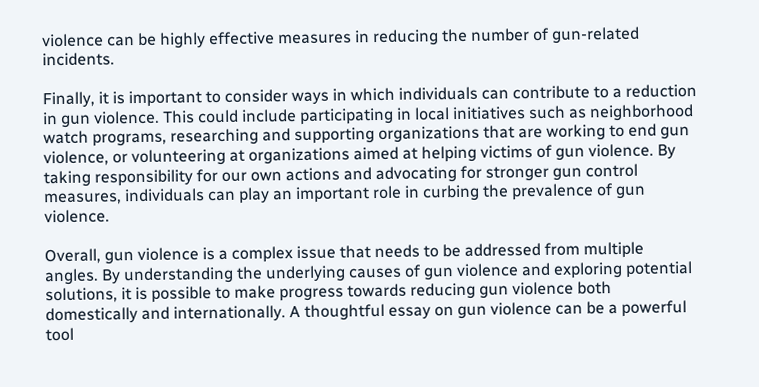violence can be highly effective measures in reducing the number of gun-related incidents.

Finally, it is important to consider ways in which individuals can contribute to a reduction in gun violence. This could include participating in local initiatives such as neighborhood watch programs, researching and supporting organizations that are working to end gun violence, or volunteering at organizations aimed at helping victims of gun violence. By taking responsibility for our own actions and advocating for stronger gun control measures, individuals can play an important role in curbing the prevalence of gun violence.

Overall, gun violence is a complex issue that needs to be addressed from multiple angles. By understanding the underlying causes of gun violence and exploring potential solutions, it is possible to make progress towards reducing gun violence both domestically and internationally. A thoughtful essay on gun violence can be a powerful tool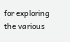for exploring the various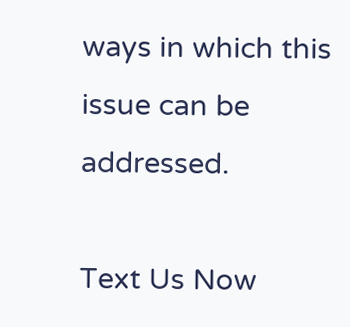ways in which this issue can be addressed.

Text Us Now